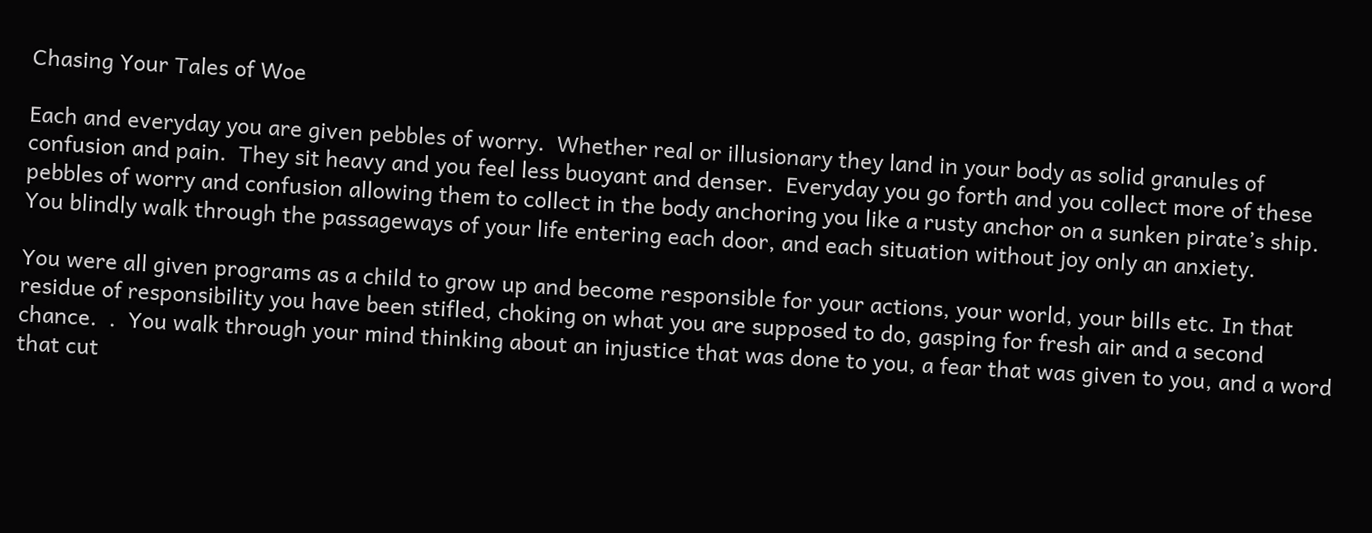Chasing Your Tales of Woe

Each and everyday you are given pebbles of worry.  Whether real or illusionary they land in your body as solid granules of confusion and pain.  They sit heavy and you feel less buoyant and denser.  Everyday you go forth and you collect more of these pebbles of worry and confusion allowing them to collect in the body anchoring you like a rusty anchor on a sunken pirate’s ship.  You blindly walk through the passageways of your life entering each door, and each situation without joy only an anxiety.

You were all given programs as a child to grow up and become responsible for your actions, your world, your bills etc. In that residue of responsibility you have been stifled, choking on what you are supposed to do, gasping for fresh air and a second chance.  .  You walk through your mind thinking about an injustice that was done to you, a fear that was given to you, and a word that cut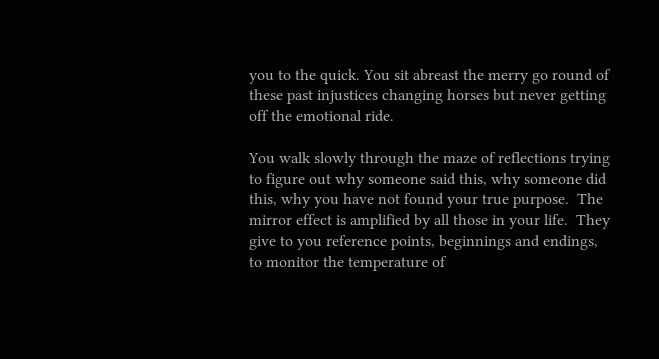you to the quick. You sit abreast the merry go round of these past injustices changing horses but never getting off the emotional ride.

You walk slowly through the maze of reflections trying to figure out why someone said this, why someone did this, why you have not found your true purpose.  The mirror effect is amplified by all those in your life.  They give to you reference points, beginnings and endings, to monitor the temperature of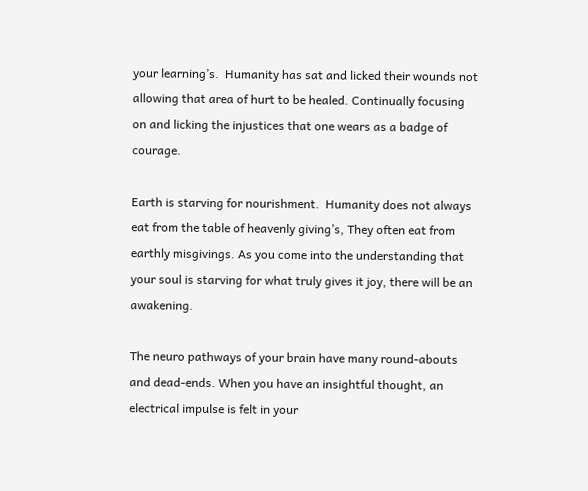your learning’s.  Humanity has sat and licked their wounds not allowing that area of hurt to be healed. Continually focusing on and licking the injustices that one wears as a badge of courage.

Earth is starving for nourishment.  Humanity does not always eat from the table of heavenly giving’s, They often eat from earthly misgivings. As you come into the understanding that your soul is starving for what truly gives it joy, there will be an awakening.

The neuro pathways of your brain have many round-abouts and dead-ends. When you have an insightful thought, an electrical impulse is felt in your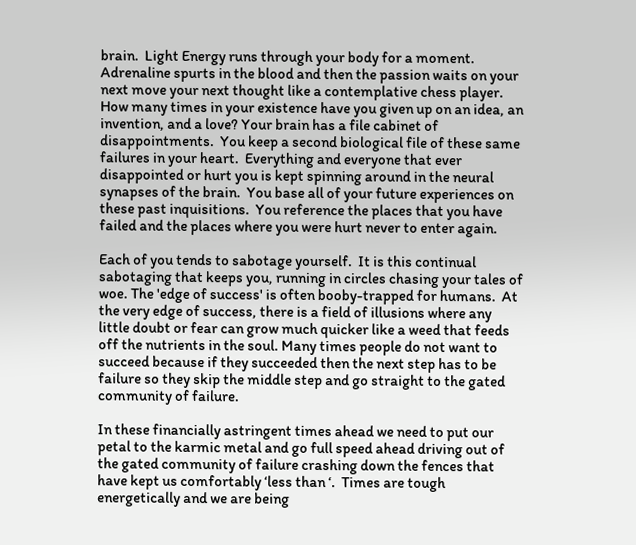brain.  Light Energy runs through your body for a moment.  Adrenaline spurts in the blood and then the passion waits on your next move your next thought like a contemplative chess player.  How many times in your existence have you given up on an idea, an invention, and a love? Your brain has a file cabinet of disappointments.  You keep a second biological file of these same failures in your heart.  Everything and everyone that ever disappointed or hurt you is kept spinning around in the neural synapses of the brain.  You base all of your future experiences on these past inquisitions.  You reference the places that you have failed and the places where you were hurt never to enter again.

Each of you tends to sabotage yourself.  It is this continual sabotaging that keeps you, running in circles chasing your tales of woe. The 'edge of success' is often booby-trapped for humans.  At the very edge of success, there is a field of illusions where any little doubt or fear can grow much quicker like a weed that feeds off the nutrients in the soul. Many times people do not want to succeed because if they succeeded then the next step has to be failure so they skip the middle step and go straight to the gated community of failure.

In these financially astringent times ahead we need to put our petal to the karmic metal and go full speed ahead driving out of the gated community of failure crashing down the fences that have kept us comfortably ‘less than ‘.  Times are tough energetically and we are being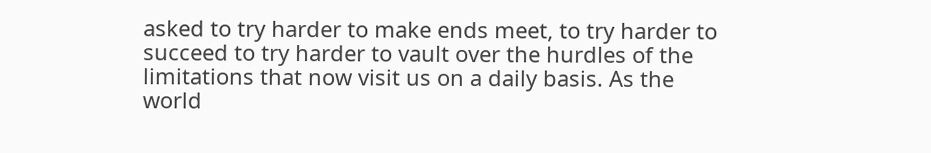asked to try harder to make ends meet, to try harder to succeed to try harder to vault over the hurdles of the limitations that now visit us on a daily basis. As the world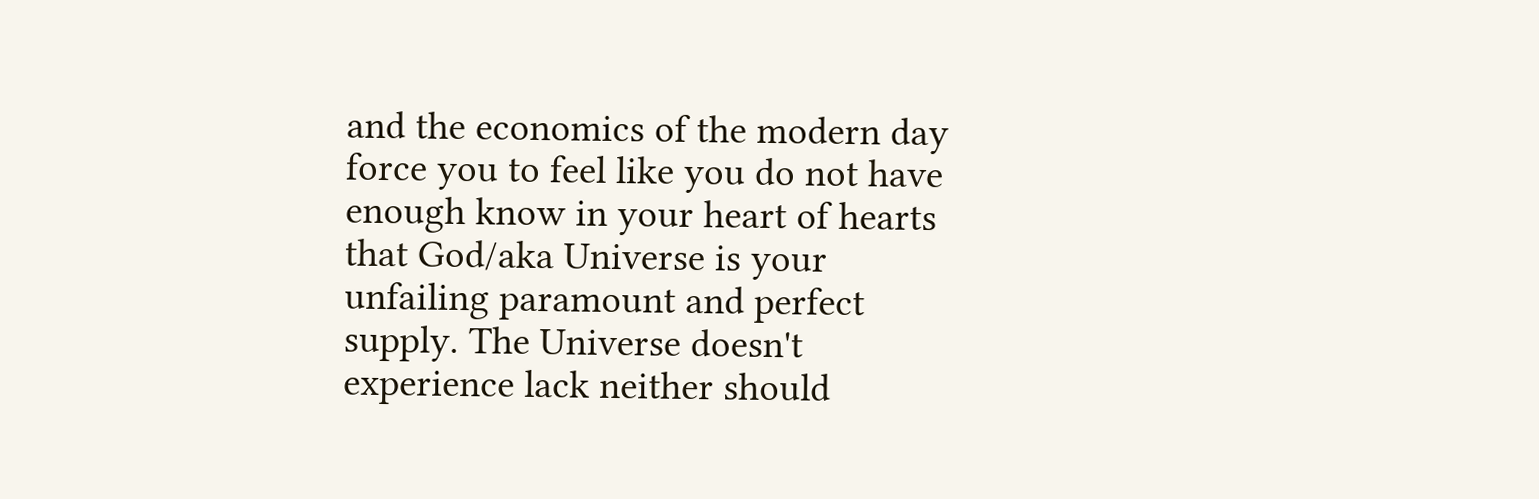and the economics of the modern day force you to feel like you do not have enough know in your heart of hearts that God/aka Universe is your unfailing paramount and perfect supply. The Universe doesn't experience lack neither should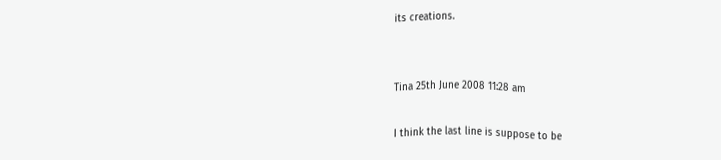its creations.


Tina 25th June 2008 11:28 am

I think the last line is suppose to be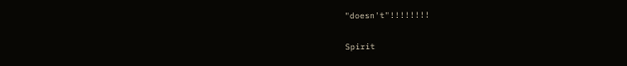"doesn't"!!!!!!!!

Spirit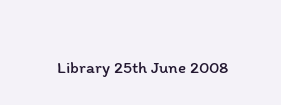Library 25th June 2008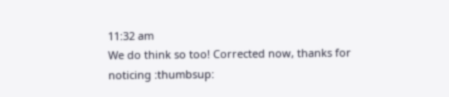11:32 am
We do think so too! Corrected now, thanks for noticing :thumbsup: